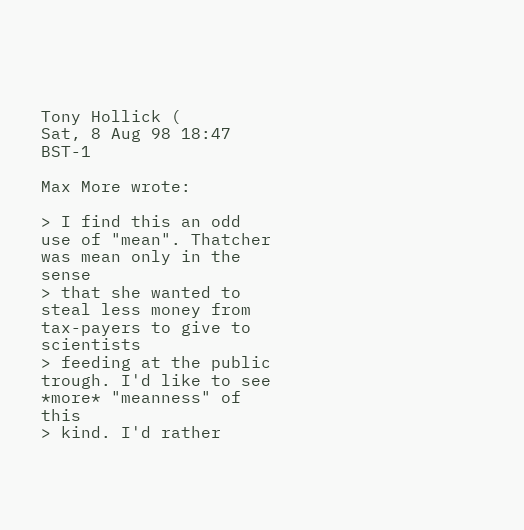Tony Hollick (
Sat, 8 Aug 98 18:47 BST-1

Max More wrote:

> I find this an odd use of "mean". Thatcher was mean only in the sense
> that she wanted to steal less money from tax-payers to give to scientists
> feeding at the public trough. I'd like to see *more* "meanness" of this
> kind. I'd rather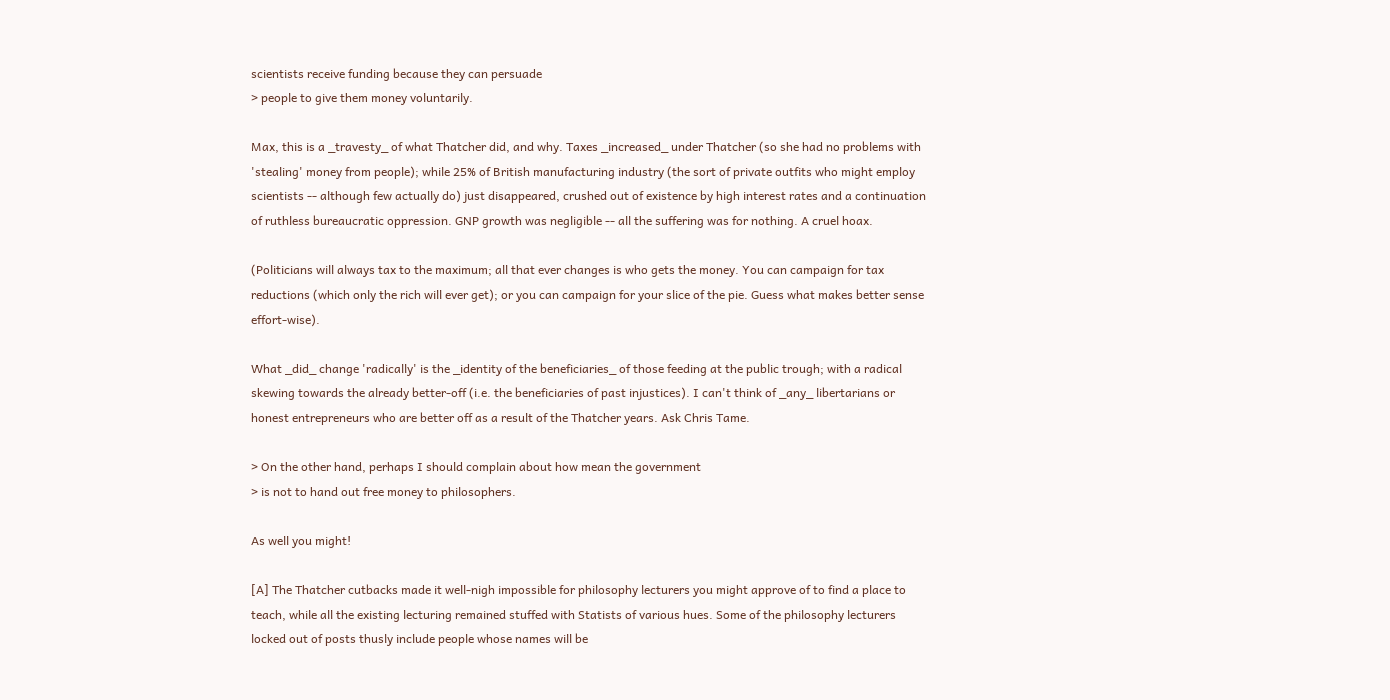scientists receive funding because they can persuade
> people to give them money voluntarily.

Max, this is a _travesty_ of what Thatcher did, and why. Taxes _increased_ under Thatcher (so she had no problems with 'stealing' money from people); while 25% of British manufacturing industry (the sort of private outfits who might employ scientists -- although few actually do) just disappeared, crushed out of existence by high interest rates and a continuation of ruthless bureaucratic oppression. GNP growth was negligible -- all the suffering was for nothing. A cruel hoax.

(Politicians will always tax to the maximum; all that ever changes is who gets the money. You can campaign for tax reductions (which only the rich will ever get); or you can campaign for your slice of the pie. Guess what makes better sense effort-wise).

What _did_ change 'radically' is the _identity of the beneficiaries_ of those feeding at the public trough; with a radical skewing towards the already better-off (i.e. the beneficiaries of past injustices). I can't think of _any_ libertarians or honest entrepreneurs who are better off as a result of the Thatcher years. Ask Chris Tame.

> On the other hand, perhaps I should complain about how mean the government
> is not to hand out free money to philosophers.

As well you might!

[A] The Thatcher cutbacks made it well-nigh impossible for philosophy lecturers you might approve of to find a place to teach, while all the existing lecturing remained stuffed with Statists of various hues. Some of the philosophy lecturers locked out of posts thusly include people whose names will be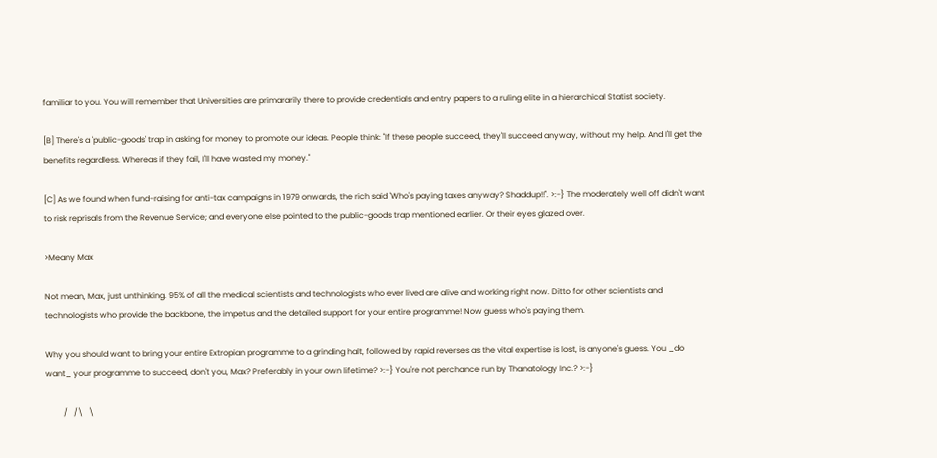familiar to you. You will remember that Universities are primararily there to provide credentials and entry papers to a ruling elite in a hierarchical Statist society.

[B] There's a 'public-goods' trap in asking for money to promote our ideas. People think: "If these people succeed, they'll succeed anyway, without my help. And I'll get the benefits regardless. Whereas if they fail, I'll have wasted my money."

[C] As we found when fund-raising for anti-tax campaigns in 1979 onwards, the rich said 'Who's paying taxes anyway? Shaddup!!". >:-} The moderately well off didn't want to risk reprisals from the Revenue Service; and everyone else pointed to the public-goods trap mentioned earlier. Or their eyes glazed over.

>Meany Max

Not mean, Max, just unthinking. 95% of all the medical scientists and technologists who ever lived are alive and working right now. Ditto for other scientists and technologists who provide the backbone, the impetus and the detailed support for your entire programme! Now guess who's paying them.

Why you should want to bring your entire Extropian programme to a grinding halt, followed by rapid reverses as the vital expertise is lost, is anyone's guess. You _do want_ your programme to succeed, don't you, Max? Preferably in your own lifetime? >:-} You're not perchance run by Thanatology Inc.? >:-}

         /   /\   \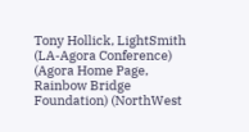Tony Hollick, LightSmith  (LA-Agora Conference) (Agora Home Page, Rainbow Bridge Foundation) (NorthWest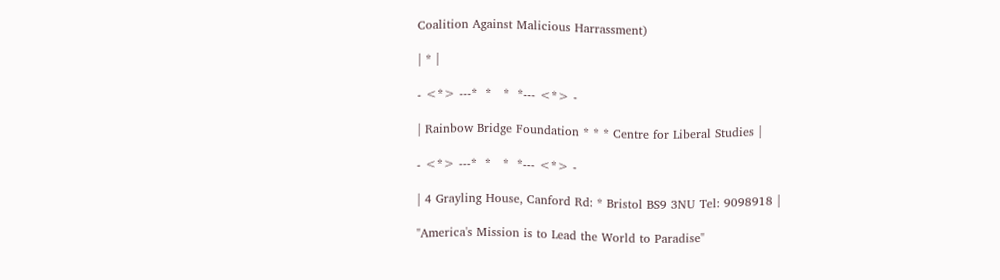Coalition Against Malicious Harrassment)

| * |

- <*> ---*  *   *  *--- <*> -

| Rainbow Bridge Foundation * * * Centre for Liberal Studies |

- <*> ---*  *   *  *--- <*> -

| 4 Grayling House, Canford Rd: * Bristol BS9 3NU Tel: 9098918 |

"America's Mission is to Lead the World to Paradise"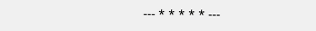--- * * * * * ---